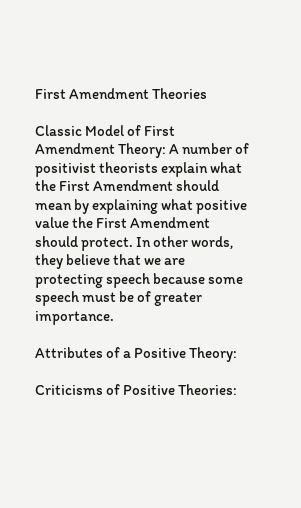First Amendment Theories

Classic Model of First Amendment Theory: A number of positivist theorists explain what the First Amendment should mean by explaining what positive value the First Amendment should protect. In other words, they believe that we are protecting speech because some speech must be of greater importance.

Attributes of a Positive Theory:

Criticisms of Positive Theories: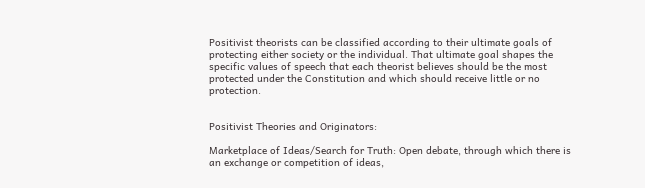Positivist theorists can be classified according to their ultimate goals of protecting either society or the individual. That ultimate goal shapes the specific values of speech that each theorist believes should be the most protected under the Constitution and which should receive little or no protection.


Positivist Theories and Originators:

Marketplace of Ideas/Search for Truth: Open debate, through which there is an exchange or competition of ideas,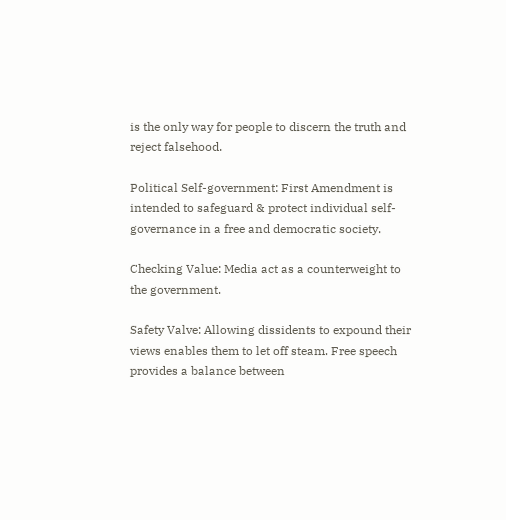is the only way for people to discern the truth and reject falsehood.

Political Self-government: First Amendment is intended to safeguard & protect individual self-governance in a free and democratic society.

Checking Value: Media act as a counterweight to the government.

Safety Valve: Allowing dissidents to expound their views enables them to let off steam. Free speech provides a balance between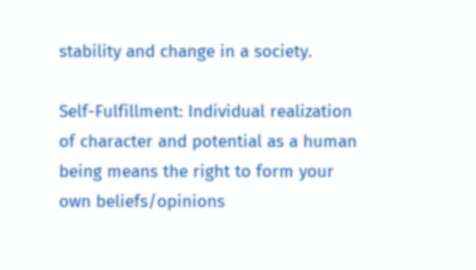stability and change in a society.

Self-Fulfillment: Individual realization of character and potential as a human being means the right to form your own beliefs/opinions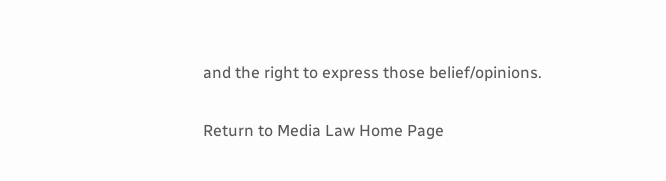and the right to express those belief/opinions.

Return to Media Law Home Page